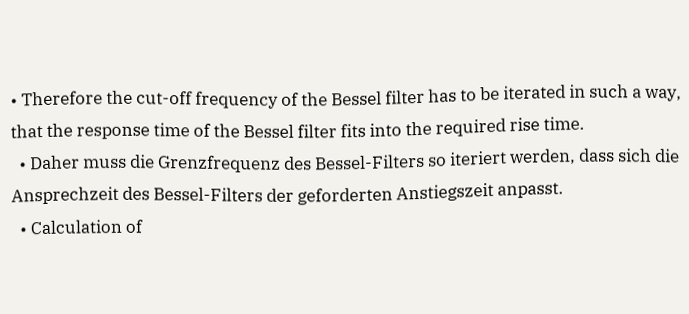• Therefore the cut-off frequency of the Bessel filter has to be iterated in such a way, that the response time of the Bessel filter fits into the required rise time.
  • Daher muss die Grenzfrequenz des Bessel-Filters so iteriert werden, dass sich die Ansprechzeit des Bessel-Filters der geforderten Anstiegszeit anpasst.
  • Calculation of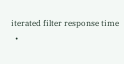iterated filter response time
  •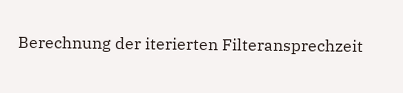Berechnung der iterierten Filteransprechzeit